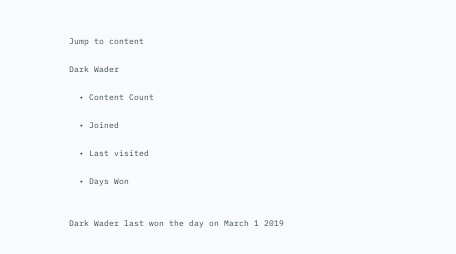Jump to content

Dark Wader

  • Content Count

  • Joined

  • Last visited

  • Days Won


Dark Wader last won the day on March 1 2019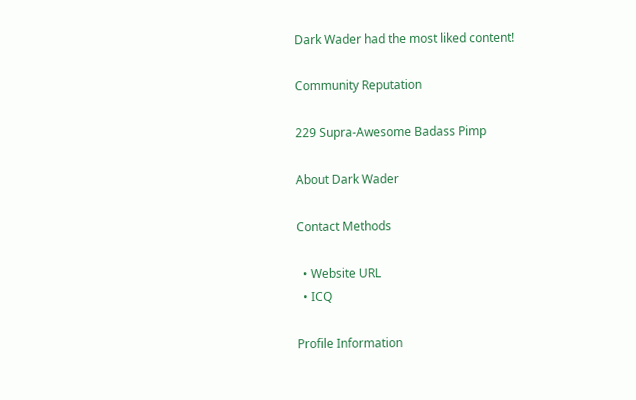Dark Wader had the most liked content!

Community Reputation

229 Supra-Awesome Badass Pimp

About Dark Wader

Contact Methods

  • Website URL
  • ICQ

Profile Information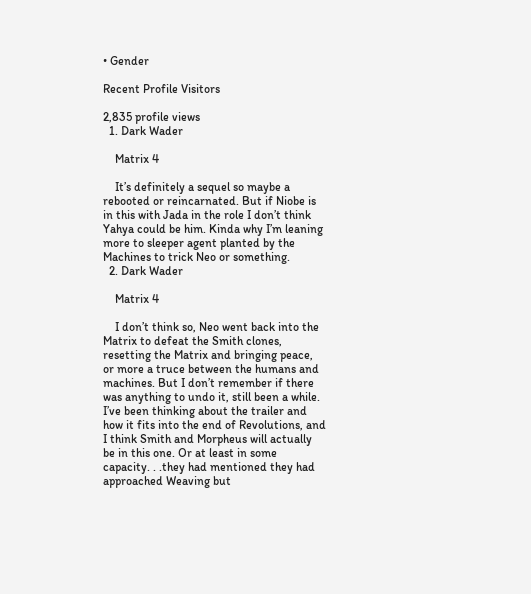• Gender

Recent Profile Visitors

2,835 profile views
  1. Dark Wader

    Matrix 4

    It’s definitely a sequel so maybe a rebooted or reincarnated. But if Niobe is in this with Jada in the role I don’t think Yahya could be him. Kinda why I’m leaning more to sleeper agent planted by the Machines to trick Neo or something.
  2. Dark Wader

    Matrix 4

    I don’t think so, Neo went back into the Matrix to defeat the Smith clones, resetting the Matrix and bringing peace, or more a truce between the humans and machines. But I don’t remember if there was anything to undo it, still been a while. I’ve been thinking about the trailer and how it fits into the end of Revolutions, and I think Smith and Morpheus will actually be in this one. Or at least in some capacity. . .they had mentioned they had approached Weaving but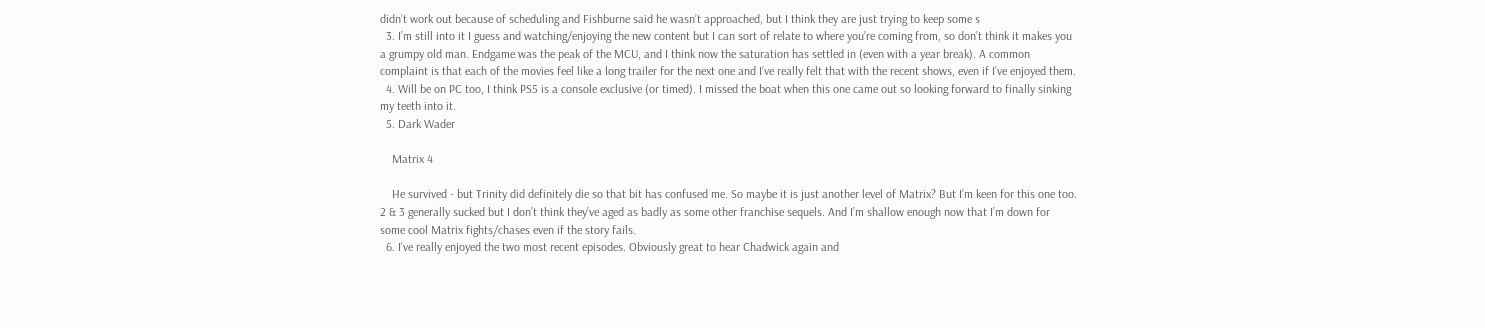didn’t work out because of scheduling and Fishburne said he wasn’t approached, but I think they are just trying to keep some s
  3. I’m still into it I guess and watching/enjoying the new content but I can sort of relate to where you’re coming from, so don’t think it makes you a grumpy old man. Endgame was the peak of the MCU, and I think now the saturation has settled in (even with a year break). A common complaint is that each of the movies feel like a long trailer for the next one and I’ve really felt that with the recent shows, even if I’ve enjoyed them.
  4. Will be on PC too, I think PS5 is a console exclusive (or timed). I missed the boat when this one came out so looking forward to finally sinking my teeth into it.
  5. Dark Wader

    Matrix 4

    He survived - but Trinity did definitely die so that bit has confused me. So maybe it is just another level of Matrix? But I’m keen for this one too. 2 & 3 generally sucked but I don’t think they’ve aged as badly as some other franchise sequels. And I’m shallow enough now that I’m down for some cool Matrix fights/chases even if the story fails.
  6. I’ve really enjoyed the two most recent episodes. Obviously great to hear Chadwick again and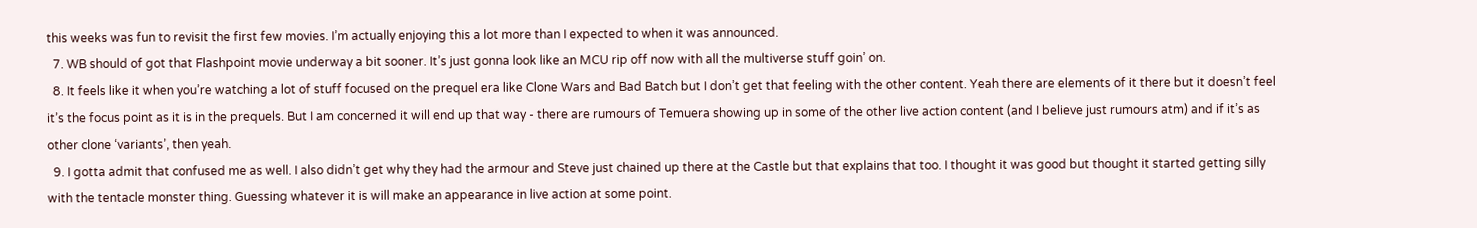this weeks was fun to revisit the first few movies. I’m actually enjoying this a lot more than I expected to when it was announced.
  7. WB should of got that Flashpoint movie underway a bit sooner. It’s just gonna look like an MCU rip off now with all the multiverse stuff goin’ on.
  8. It feels like it when you’re watching a lot of stuff focused on the prequel era like Clone Wars and Bad Batch but I don’t get that feeling with the other content. Yeah there are elements of it there but it doesn’t feel it’s the focus point as it is in the prequels. But I am concerned it will end up that way - there are rumours of Temuera showing up in some of the other live action content (and I believe just rumours atm) and if it’s as other clone ‘variants’, then yeah.
  9. I gotta admit that confused me as well. I also didn’t get why they had the armour and Steve just chained up there at the Castle but that explains that too. I thought it was good but thought it started getting silly with the tentacle monster thing. Guessing whatever it is will make an appearance in live action at some point.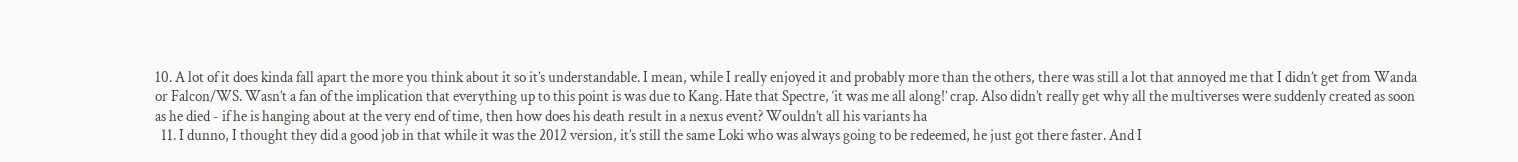10. A lot of it does kinda fall apart the more you think about it so it’s understandable. I mean, while I really enjoyed it and probably more than the others, there was still a lot that annoyed me that I didn’t get from Wanda or Falcon/WS. Wasn’t a fan of the implication that everything up to this point is was due to Kang. Hate that Spectre, ‘it was me all along!’ crap. Also didn’t really get why all the multiverses were suddenly created as soon as he died - if he is hanging about at the very end of time, then how does his death result in a nexus event? Wouldn’t all his variants ha
  11. I dunno, I thought they did a good job in that while it was the 2012 version, it’s still the same Loki who was always going to be redeemed, he just got there faster. And I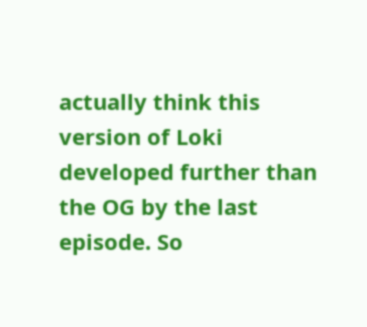actually think this version of Loki developed further than the OG by the last episode. So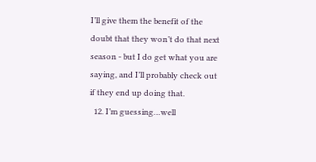I’ll give them the benefit of the doubt that they won’t do that next season - but I do get what you are saying, and I’ll probably check out if they end up doing that.
  12. I’m guessing…well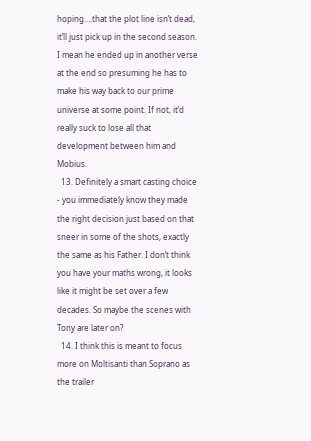hoping….that the plot line isn’t dead, it’ll just pick up in the second season. I mean he ended up in another verse at the end so presuming he has to make his way back to our prime universe at some point. If not, it’d really suck to lose all that development between him and Mobius.
  13. Definitely a smart casting choice - you immediately know they made the right decision just based on that sneer in some of the shots, exactly the same as his Father. I don’t think you have your maths wrong, it looks like it might be set over a few decades. So maybe the scenes with Tony are later on?
  14. I think this is meant to focus more on Moltisanti than Soprano as the trailer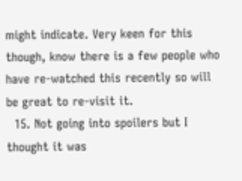might indicate. Very keen for this though, know there is a few people who have re-watched this recently so will be great to re-visit it.
  15. Not going into spoilers but I thought it was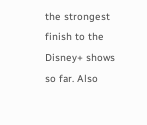the strongest finish to the Disney+ shows so far. Also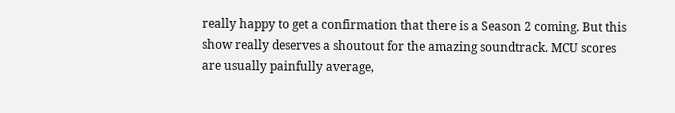really happy to get a confirmation that there is a Season 2 coming. But this show really deserves a shoutout for the amazing soundtrack. MCU scores are usually painfully average,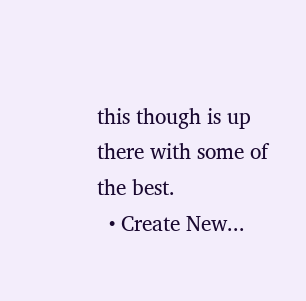this though is up there with some of the best.
  • Create New...